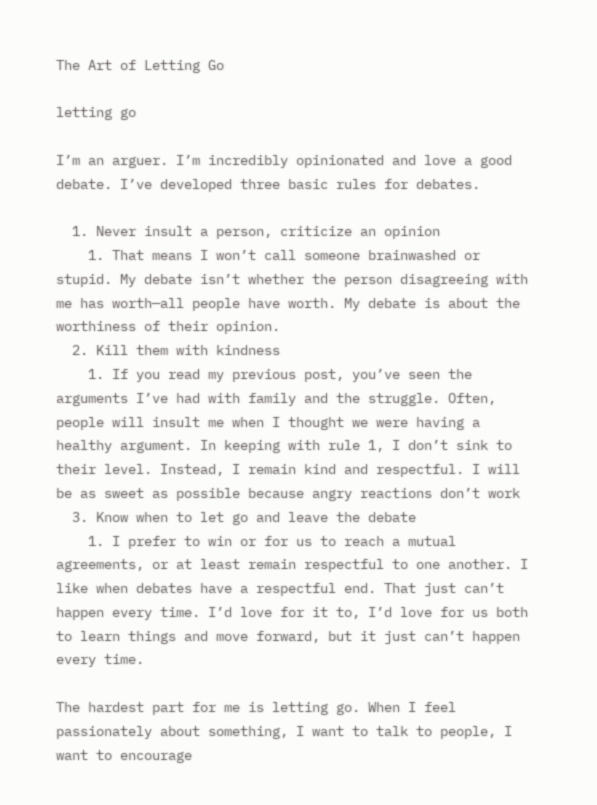The Art of Letting Go

letting go

I’m an arguer. I’m incredibly opinionated and love a good debate. I’ve developed three basic rules for debates.

  1. Never insult a person, criticize an opinion
    1. That means I won’t call someone brainwashed or stupid. My debate isn’t whether the person disagreeing with me has worth—all people have worth. My debate is about the worthiness of their opinion.
  2. Kill them with kindness
    1. If you read my previous post, you’ve seen the arguments I’ve had with family and the struggle. Often, people will insult me when I thought we were having a healthy argument. In keeping with rule 1, I don’t sink to their level. Instead, I remain kind and respectful. I will be as sweet as possible because angry reactions don’t work
  3. Know when to let go and leave the debate
    1. I prefer to win or for us to reach a mutual agreements, or at least remain respectful to one another. I like when debates have a respectful end. That just can’t happen every time. I’d love for it to, I’d love for us both to learn things and move forward, but it just can’t happen every time.

The hardest part for me is letting go. When I feel passionately about something, I want to talk to people, I want to encourage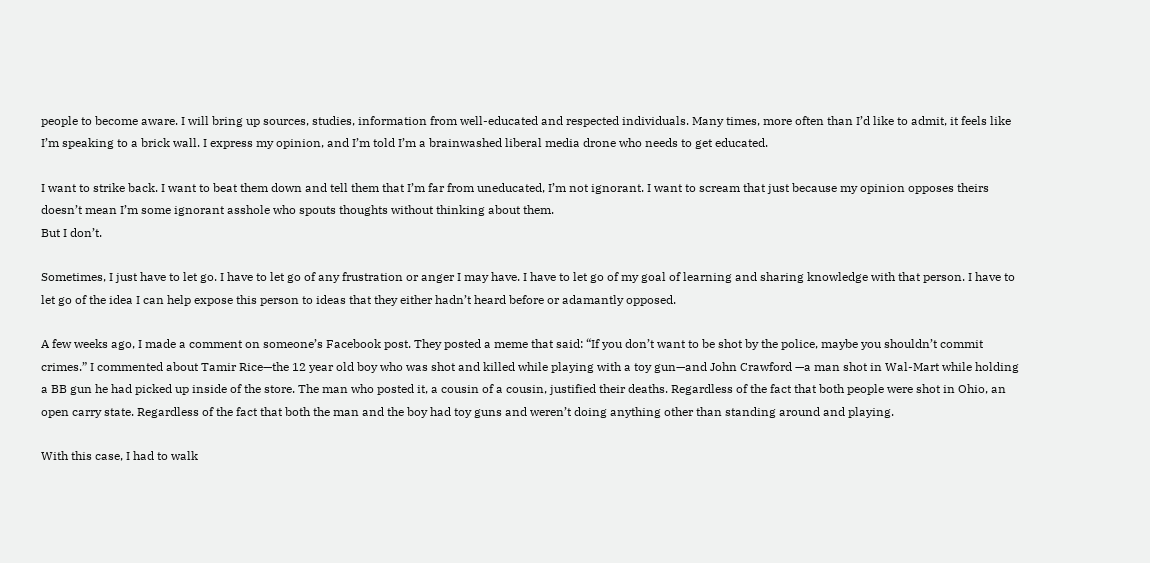people to become aware. I will bring up sources, studies, information from well-educated and respected individuals. Many times, more often than I’d like to admit, it feels like I’m speaking to a brick wall. I express my opinion, and I’m told I’m a brainwashed liberal media drone who needs to get educated.

I want to strike back. I want to beat them down and tell them that I’m far from uneducated, I’m not ignorant. I want to scream that just because my opinion opposes theirs doesn’t mean I’m some ignorant asshole who spouts thoughts without thinking about them.
But I don’t.

Sometimes, I just have to let go. I have to let go of any frustration or anger I may have. I have to let go of my goal of learning and sharing knowledge with that person. I have to let go of the idea I can help expose this person to ideas that they either hadn’t heard before or adamantly opposed.

A few weeks ago, I made a comment on someone’s Facebook post. They posted a meme that said: “If you don’t want to be shot by the police, maybe you shouldn’t commit crimes.” I commented about Tamir Rice—the 12 year old boy who was shot and killed while playing with a toy gun—and John Crawford —a man shot in Wal-Mart while holding a BB gun he had picked up inside of the store. The man who posted it, a cousin of a cousin, justified their deaths. Regardless of the fact that both people were shot in Ohio, an open carry state. Regardless of the fact that both the man and the boy had toy guns and weren’t doing anything other than standing around and playing.

With this case, I had to walk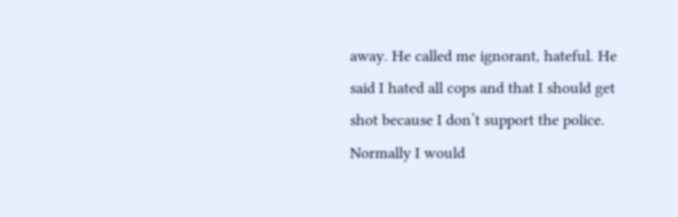away. He called me ignorant, hateful. He said I hated all cops and that I should get shot because I don’t support the police. Normally I would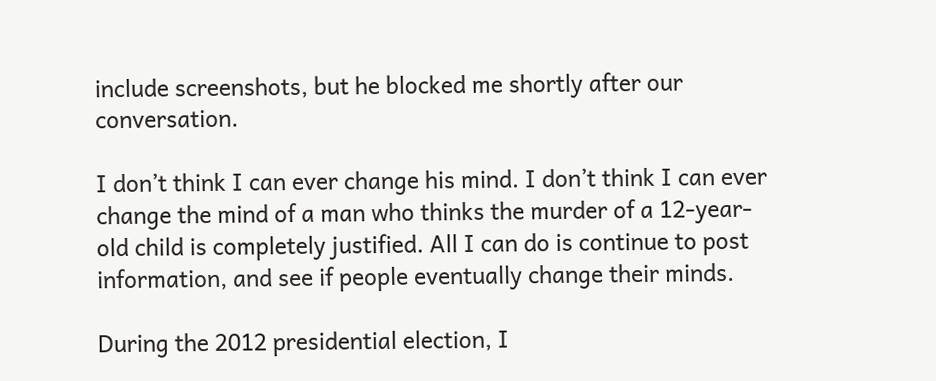include screenshots, but he blocked me shortly after our conversation.

I don’t think I can ever change his mind. I don’t think I can ever change the mind of a man who thinks the murder of a 12-year-old child is completely justified. All I can do is continue to post information, and see if people eventually change their minds.

During the 2012 presidential election, I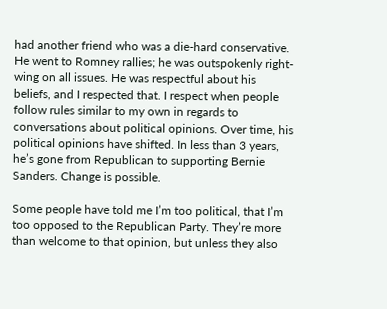had another friend who was a die-hard conservative. He went to Romney rallies; he was outspokenly right-wing on all issues. He was respectful about his beliefs, and I respected that. I respect when people follow rules similar to my own in regards to conversations about political opinions. Over time, his political opinions have shifted. In less than 3 years, he’s gone from Republican to supporting Bernie Sanders. Change is possible.

Some people have told me I’m too political, that I’m too opposed to the Republican Party. They’re more than welcome to that opinion, but unless they also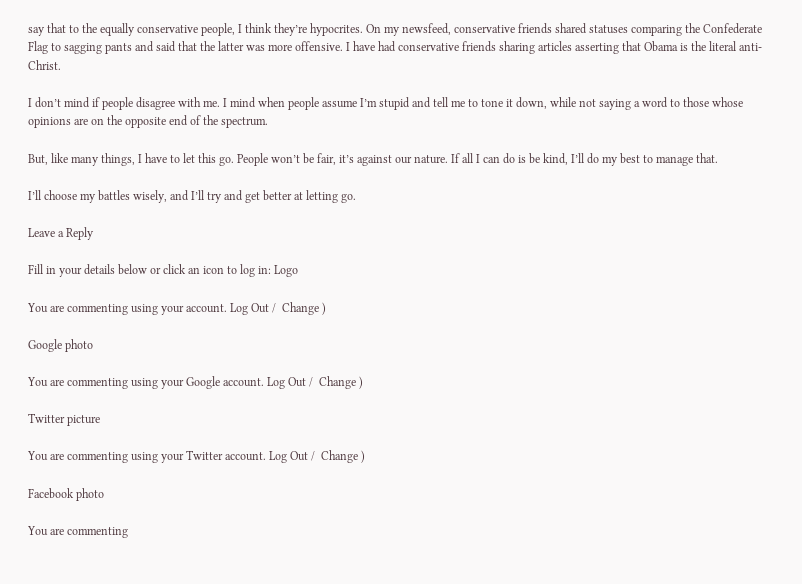say that to the equally conservative people, I think they’re hypocrites. On my newsfeed, conservative friends shared statuses comparing the Confederate Flag to sagging pants and said that the latter was more offensive. I have had conservative friends sharing articles asserting that Obama is the literal anti-Christ.

I don’t mind if people disagree with me. I mind when people assume I’m stupid and tell me to tone it down, while not saying a word to those whose opinions are on the opposite end of the spectrum.

But, like many things, I have to let this go. People won’t be fair, it’s against our nature. If all I can do is be kind, I’ll do my best to manage that.

I’ll choose my battles wisely, and I’ll try and get better at letting go.

Leave a Reply

Fill in your details below or click an icon to log in: Logo

You are commenting using your account. Log Out /  Change )

Google photo

You are commenting using your Google account. Log Out /  Change )

Twitter picture

You are commenting using your Twitter account. Log Out /  Change )

Facebook photo

You are commenting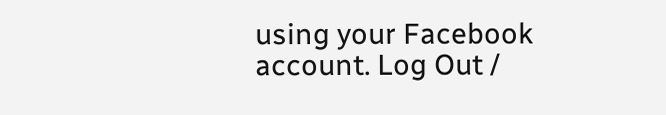using your Facebook account. Log Out /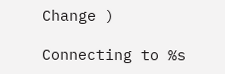Change )

Connecting to %s